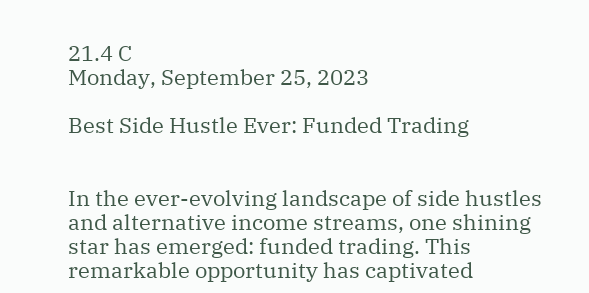21.4 C
Monday, September 25, 2023

Best Side Hustle Ever: Funded Trading


In the ever-evolving landscape of side hustles and alternative income streams, one shining star has emerged: funded trading. This remarkable opportunity has captivated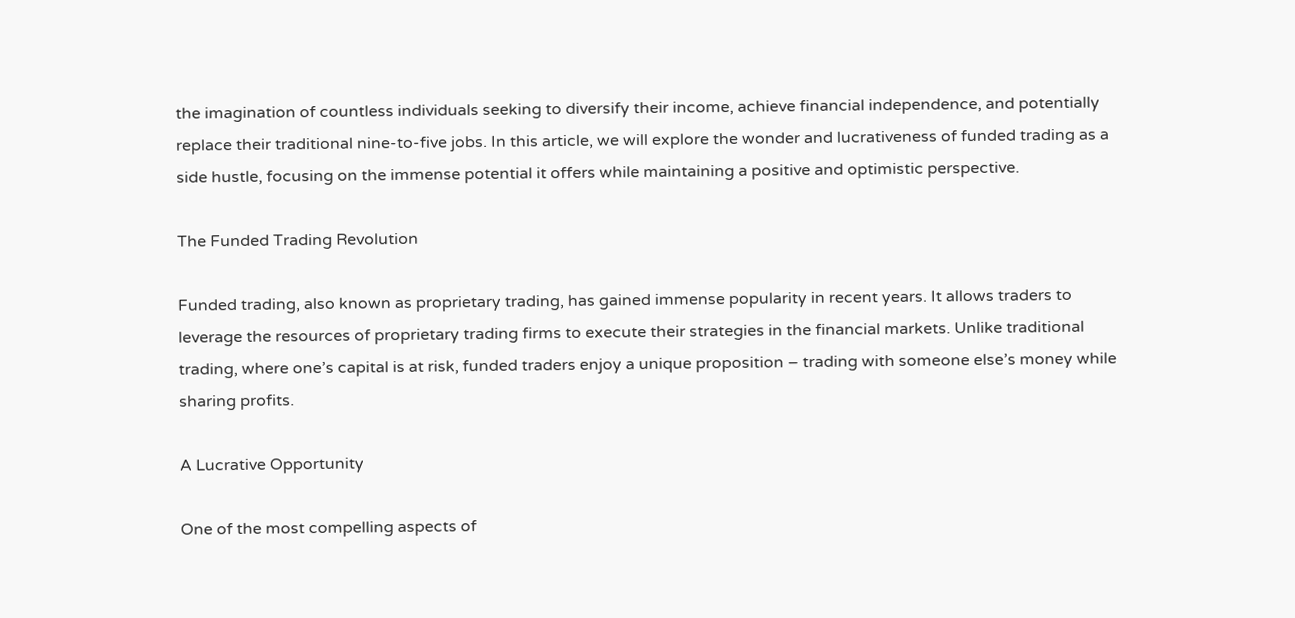the imagination of countless individuals seeking to diversify their income, achieve financial independence, and potentially replace their traditional nine-to-five jobs. In this article, we will explore the wonder and lucrativeness of funded trading as a side hustle, focusing on the immense potential it offers while maintaining a positive and optimistic perspective.

The Funded Trading Revolution

Funded trading, also known as proprietary trading, has gained immense popularity in recent years. It allows traders to leverage the resources of proprietary trading firms to execute their strategies in the financial markets. Unlike traditional trading, where one’s capital is at risk, funded traders enjoy a unique proposition – trading with someone else’s money while sharing profits.

A Lucrative Opportunity

One of the most compelling aspects of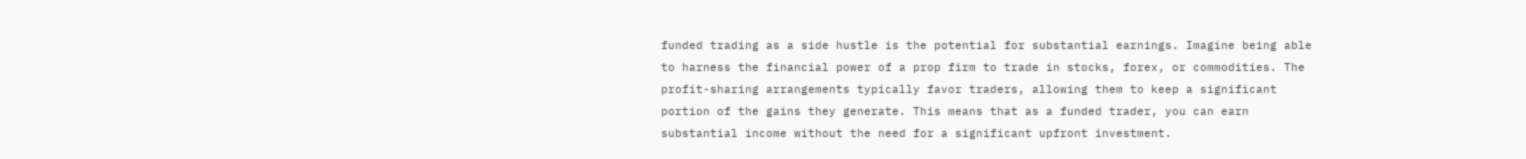funded trading as a side hustle is the potential for substantial earnings. Imagine being able to harness the financial power of a prop firm to trade in stocks, forex, or commodities. The profit-sharing arrangements typically favor traders, allowing them to keep a significant portion of the gains they generate. This means that as a funded trader, you can earn substantial income without the need for a significant upfront investment.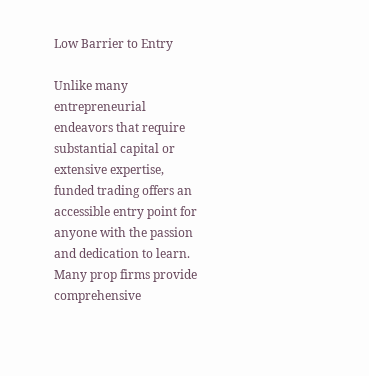Low Barrier to Entry

Unlike many entrepreneurial endeavors that require substantial capital or extensive expertise, funded trading offers an accessible entry point for anyone with the passion and dedication to learn. Many prop firms provide comprehensive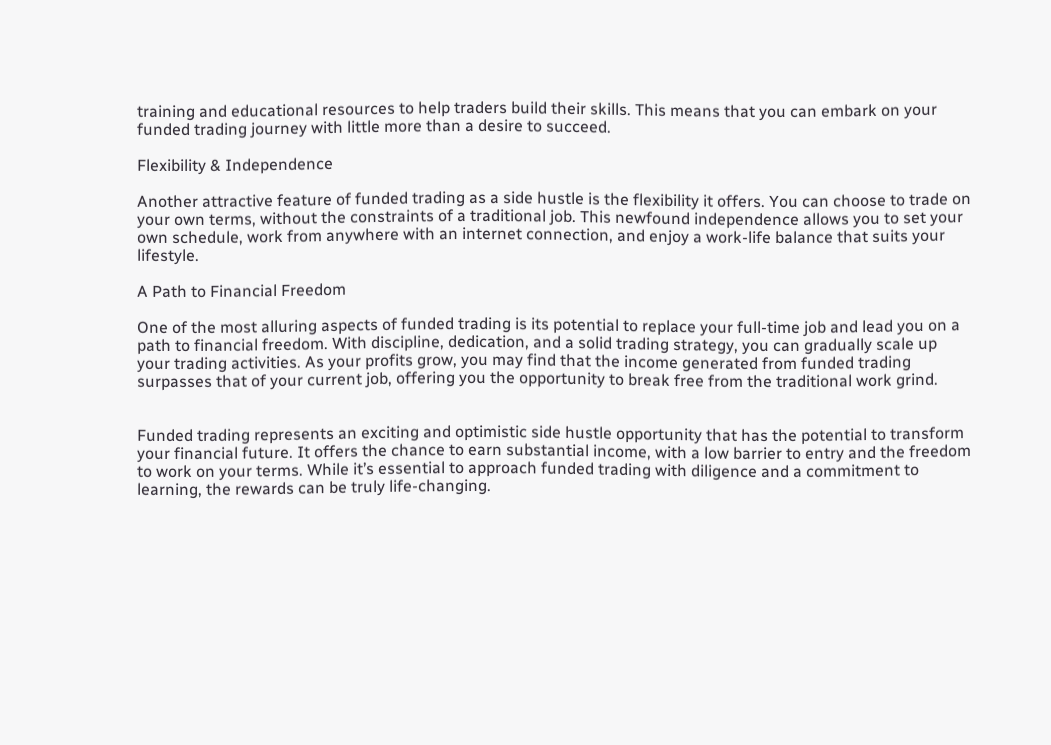training and educational resources to help traders build their skills. This means that you can embark on your funded trading journey with little more than a desire to succeed.

Flexibility & Independence

Another attractive feature of funded trading as a side hustle is the flexibility it offers. You can choose to trade on your own terms, without the constraints of a traditional job. This newfound independence allows you to set your own schedule, work from anywhere with an internet connection, and enjoy a work-life balance that suits your lifestyle.

A Path to Financial Freedom

One of the most alluring aspects of funded trading is its potential to replace your full-time job and lead you on a path to financial freedom. With discipline, dedication, and a solid trading strategy, you can gradually scale up your trading activities. As your profits grow, you may find that the income generated from funded trading surpasses that of your current job, offering you the opportunity to break free from the traditional work grind.


Funded trading represents an exciting and optimistic side hustle opportunity that has the potential to transform your financial future. It offers the chance to earn substantial income, with a low barrier to entry and the freedom to work on your terms. While it’s essential to approach funded trading with diligence and a commitment to learning, the rewards can be truly life-changing.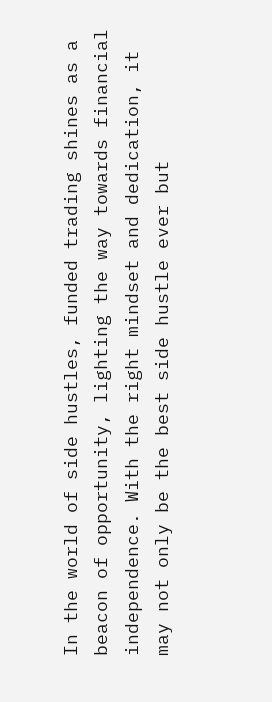In the world of side hustles, funded trading shines as a beacon of opportunity, lighting the way towards financial independence. With the right mindset and dedication, it may not only be the best side hustle ever but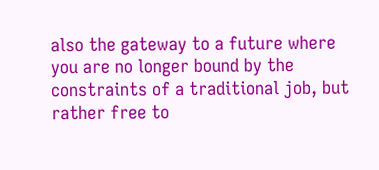also the gateway to a future where you are no longer bound by the constraints of a traditional job, but rather free to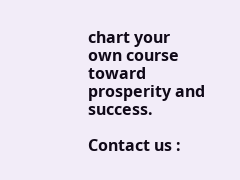chart your own course toward prosperity and success.

Contact us :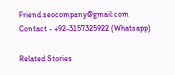Friend.seocompany@gmail.com Contact - +92-3157325922 (Whatsapp)

Related Stories